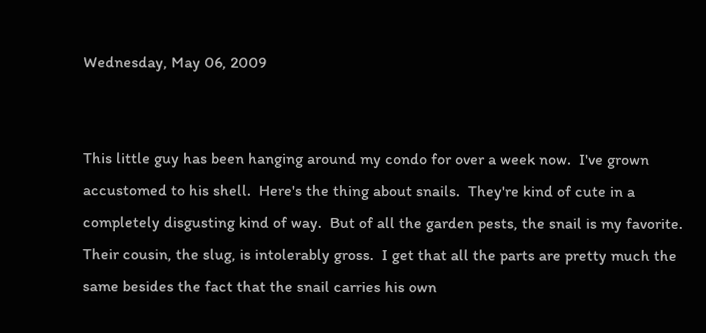Wednesday, May 06, 2009


This little guy has been hanging around my condo for over a week now.  I've grown accustomed to his shell.  Here's the thing about snails.  They're kind of cute in a completely disgusting kind of way.  But of all the garden pests, the snail is my favorite.  Their cousin, the slug, is intolerably gross.  I get that all the parts are pretty much the same besides the fact that the snail carries his own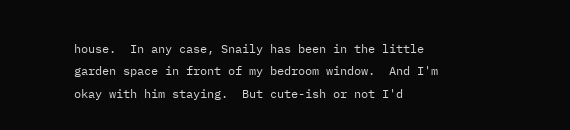house.  In any case, Snaily has been in the little garden space in front of my bedroom window.  And I'm okay with him staying.  But cute-ish or not I'd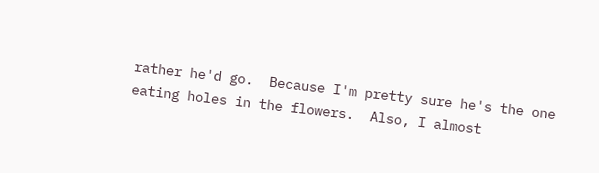rather he'd go.  Because I'm pretty sure he's the one eating holes in the flowers.  Also, I almost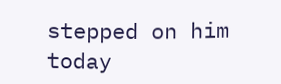stepped on him today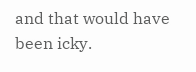and that would have been icky.